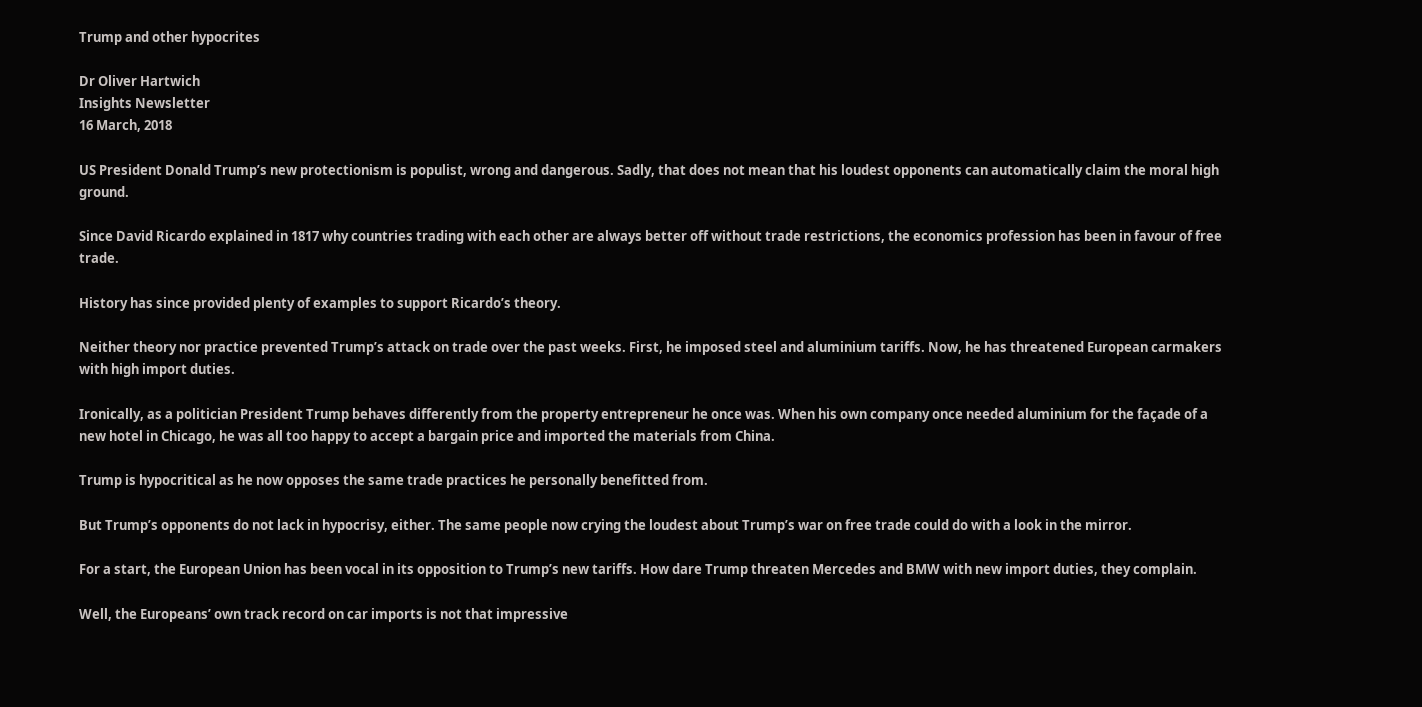Trump and other hypocrites

Dr Oliver Hartwich
Insights Newsletter
16 March, 2018

US President Donald Trump’s new protectionism is populist, wrong and dangerous. Sadly, that does not mean that his loudest opponents can automatically claim the moral high ground.

Since David Ricardo explained in 1817 why countries trading with each other are always better off without trade restrictions, the economics profession has been in favour of free trade.

History has since provided plenty of examples to support Ricardo’s theory.

Neither theory nor practice prevented Trump’s attack on trade over the past weeks. First, he imposed steel and aluminium tariffs. Now, he has threatened European carmakers with high import duties.

Ironically, as a politician President Trump behaves differently from the property entrepreneur he once was. When his own company once needed aluminium for the façade of a new hotel in Chicago, he was all too happy to accept a bargain price and imported the materials from China.

Trump is hypocritical as he now opposes the same trade practices he personally benefitted from.

But Trump’s opponents do not lack in hypocrisy, either. The same people now crying the loudest about Trump’s war on free trade could do with a look in the mirror.

For a start, the European Union has been vocal in its opposition to Trump’s new tariffs. How dare Trump threaten Mercedes and BMW with new import duties, they complain.

Well, the Europeans’ own track record on car imports is not that impressive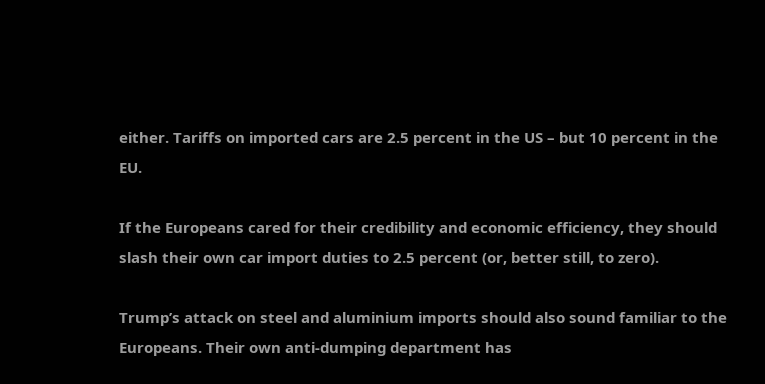either. Tariffs on imported cars are 2.5 percent in the US – but 10 percent in the EU.

If the Europeans cared for their credibility and economic efficiency, they should slash their own car import duties to 2.5 percent (or, better still, to zero).

Trump’s attack on steel and aluminium imports should also sound familiar to the Europeans. Their own anti-dumping department has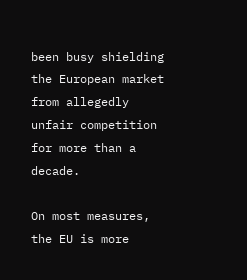been busy shielding the European market from allegedly unfair competition for more than a decade.

On most measures, the EU is more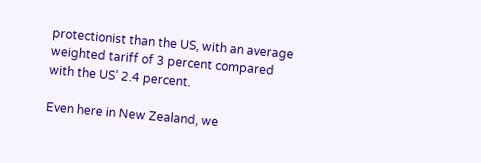protectionist than the US, with an average weighted tariff of 3 percent compared with the US’ 2.4 percent.

Even here in New Zealand, we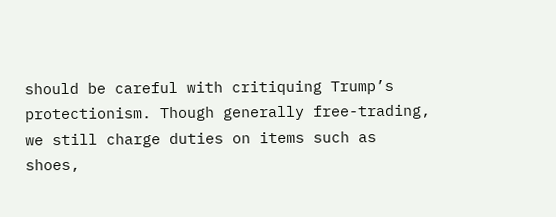should be careful with critiquing Trump’s protectionism. Though generally free-trading, we still charge duties on items such as shoes,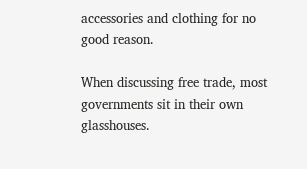accessories and clothing for no good reason.

When discussing free trade, most governments sit in their own glasshouses.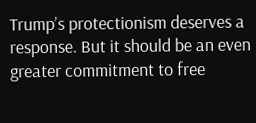Trump’s protectionism deserves a response. But it should be an even greater commitment to free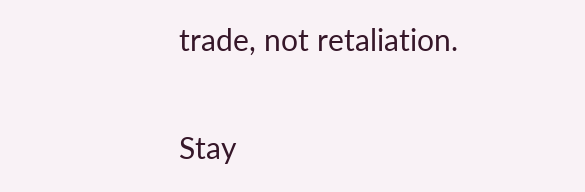trade, not retaliation.

Stay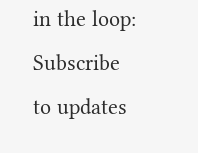in the loop: Subscribe to updates